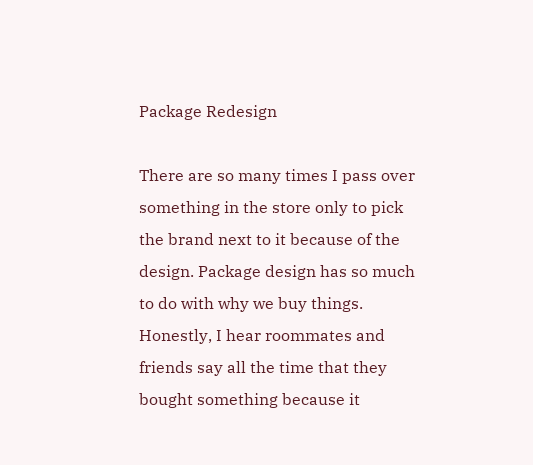Package Redesign

There are so many times I pass over something in the store only to pick the brand next to it because of the design. Package design has so much to do with why we buy things. Honestly, I hear roommates and friends say all the time that they bought something because it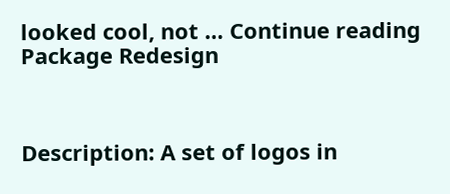looked cool, not … Continue reading Package Redesign



Description: A set of logos in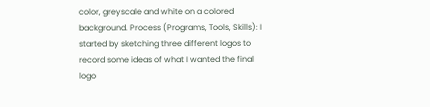color, greyscale and white on a colored background. Process (Programs, Tools, Skills): I started by sketching three different logos to record some ideas of what I wanted the final logo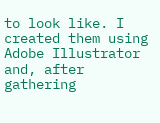to look like. I created them using Adobe Illustrator and, after gathering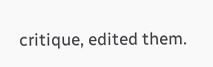critique, edited them.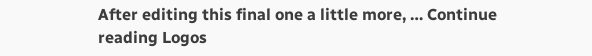After editing this final one a little more, … Continue reading Logos